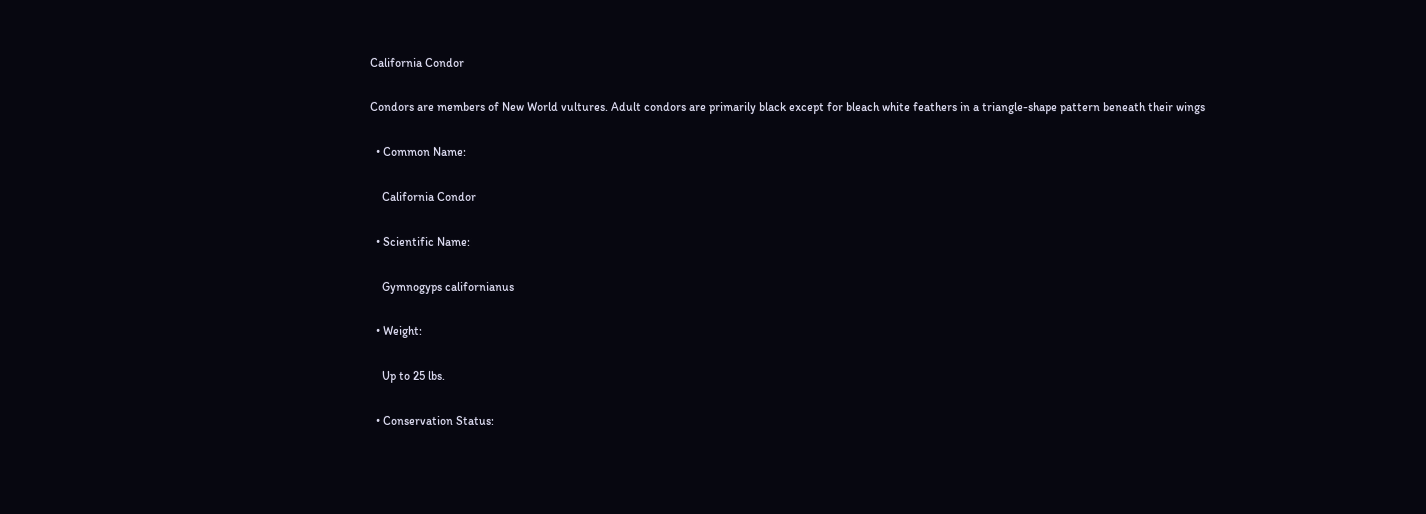California Condor

Condors are members of New World vultures. Adult condors are primarily black except for bleach white feathers in a triangle-shape pattern beneath their wings

  • Common Name:

    California Condor

  • Scientific Name:

    Gymnogyps californianus

  • Weight:

    Up to 25 lbs.

  • Conservation Status: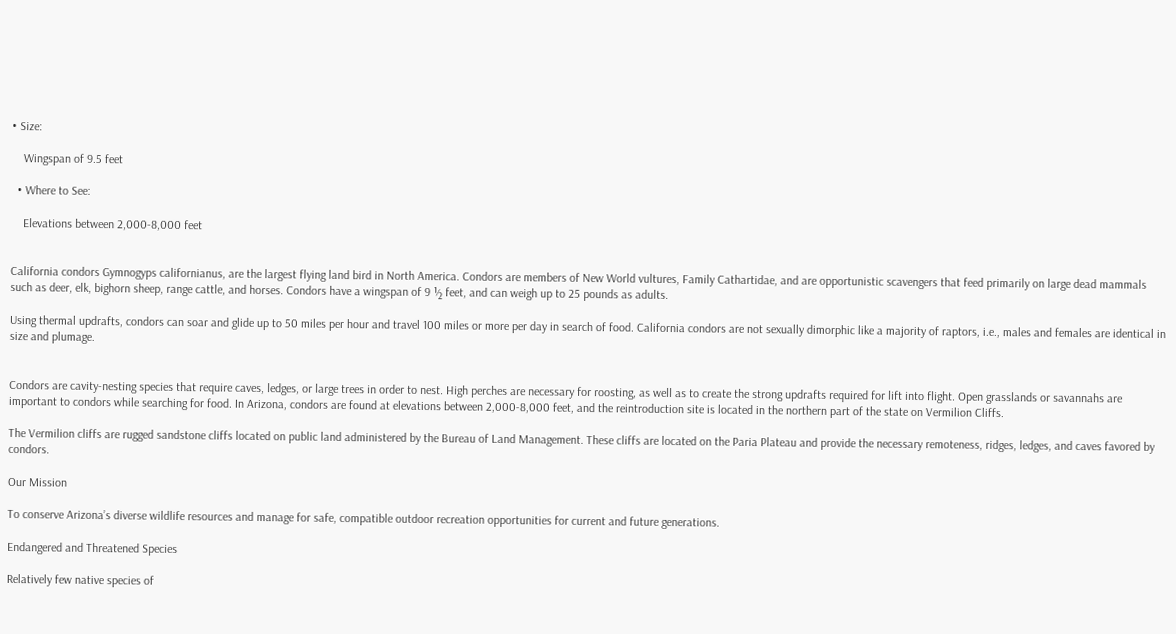• Size:

    Wingspan of 9.5 feet

  • Where to See:

    Elevations between 2,000-8,000 feet


California condors Gymnogyps californianus, are the largest flying land bird in North America. Condors are members of New World vultures, Family Cathartidae, and are opportunistic scavengers that feed primarily on large dead mammals such as deer, elk, bighorn sheep, range cattle, and horses. Condors have a wingspan of 9 ½ feet, and can weigh up to 25 pounds as adults.

Using thermal updrafts, condors can soar and glide up to 50 miles per hour and travel 100 miles or more per day in search of food. California condors are not sexually dimorphic like a majority of raptors, i.e., males and females are identical in size and plumage.


Condors are cavity-nesting species that require caves, ledges, or large trees in order to nest. High perches are necessary for roosting, as well as to create the strong updrafts required for lift into flight. Open grasslands or savannahs are important to condors while searching for food. In Arizona, condors are found at elevations between 2,000-8,000 feet, and the reintroduction site is located in the northern part of the state on Vermilion Cliffs.

The Vermilion cliffs are rugged sandstone cliffs located on public land administered by the Bureau of Land Management. These cliffs are located on the Paria Plateau and provide the necessary remoteness, ridges, ledges, and caves favored by condors.

Our Mission

To conserve Arizona’s diverse wildlife resources and manage for safe, compatible outdoor recreation opportunities for current and future generations.

Endangered and Threatened Species

Relatively few native species of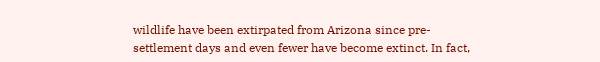wildlife have been extirpated from Arizona since pre-settlement days and even fewer have become extinct. In fact,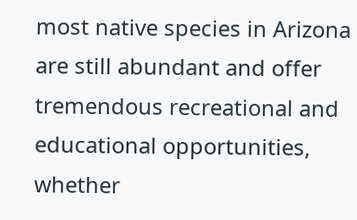most native species in Arizona are still abundant and offer tremendous recreational and educational opportunities, whether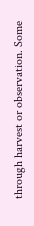through harvest or observation. Some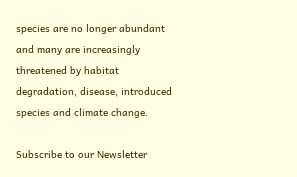species are no longer abundant and many are increasingly threatened by habitat degradation, disease, introduced species and climate change.

Subscribe to our Newsletter